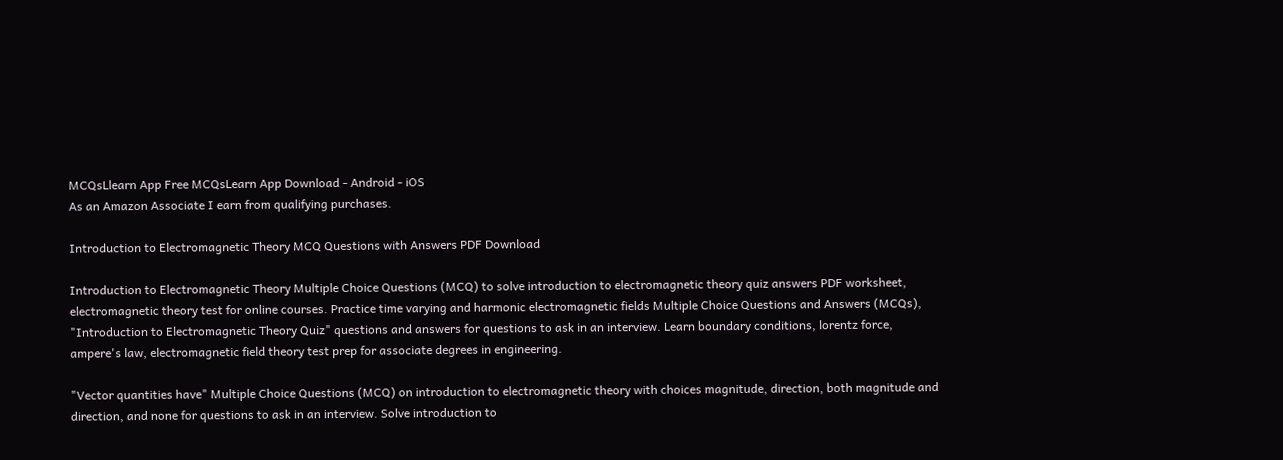MCQsLlearn App Free MCQsLearn App Download - Android - iOS
As an Amazon Associate I earn from qualifying purchases.

Introduction to Electromagnetic Theory MCQ Questions with Answers PDF Download

Introduction to Electromagnetic Theory Multiple Choice Questions (MCQ) to solve introduction to electromagnetic theory quiz answers PDF worksheet, electromagnetic theory test for online courses. Practice time varying and harmonic electromagnetic fields Multiple Choice Questions and Answers (MCQs), "Introduction to Electromagnetic Theory Quiz" questions and answers for questions to ask in an interview. Learn boundary conditions, lorentz force, ampere's law, electromagnetic field theory test prep for associate degrees in engineering.

"Vector quantities have" Multiple Choice Questions (MCQ) on introduction to electromagnetic theory with choices magnitude, direction, both magnitude and direction, and none for questions to ask in an interview. Solve introduction to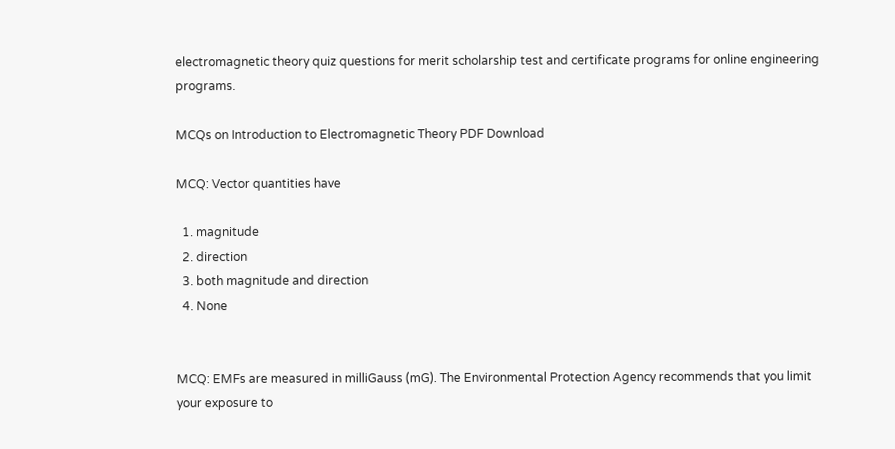electromagnetic theory quiz questions for merit scholarship test and certificate programs for online engineering programs.

MCQs on Introduction to Electromagnetic Theory PDF Download

MCQ: Vector quantities have

  1. magnitude
  2. direction
  3. both magnitude and direction
  4. None


MCQ: EMFs are measured in milliGauss (mG). The Environmental Protection Agency recommends that you limit your exposure to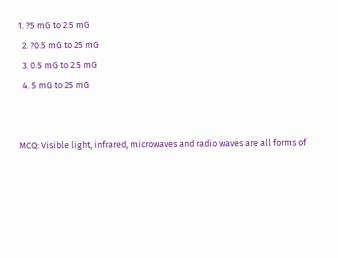1. ?5 mG to 2.5 mG
  2. ?0.5 mG to 25 mG
  3. 0.5 mG to 2.5 mG
  4. 5 mG to 25 mG


MCQ: Visible light, infrared, microwaves and radio waves are all forms of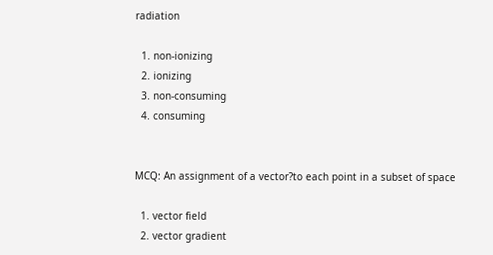radiation

  1. non-ionizing
  2. ionizing
  3. non-consuming
  4. consuming


MCQ: An assignment of a vector?to each point in a subset of space

  1. vector field
  2. vector gradient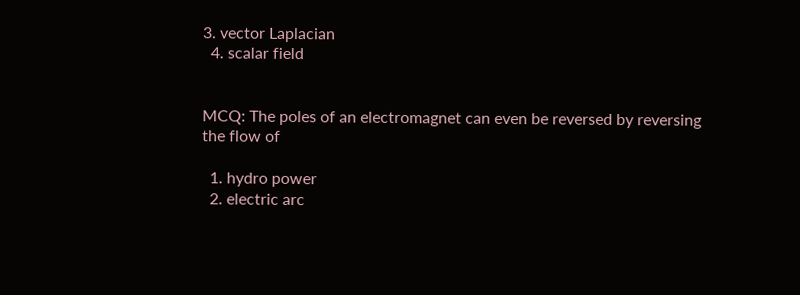3. vector Laplacian
  4. scalar field


MCQ: The poles of an electromagnet can even be reversed by reversing the flow of

  1. hydro power
  2. electric arc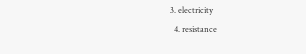3. electricity
  4. resistance